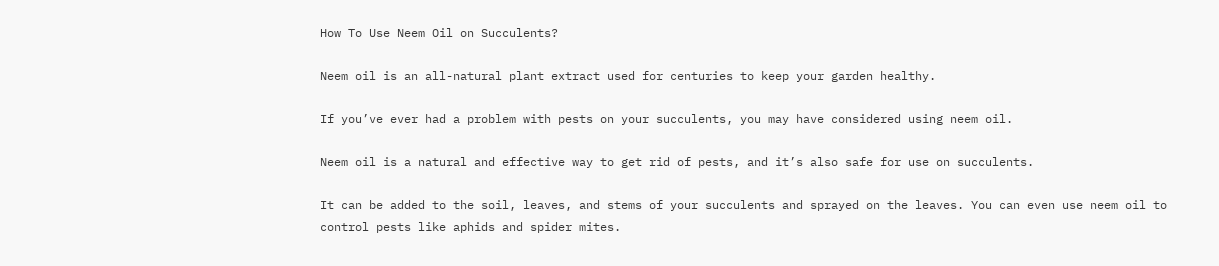How To Use Neem Oil on Succulents?

Neem oil is an all-natural plant extract used for centuries to keep your garden healthy.

If you’ve ever had a problem with pests on your succulents, you may have considered using neem oil.

Neem oil is a natural and effective way to get rid of pests, and it’s also safe for use on succulents.

It can be added to the soil, leaves, and stems of your succulents and sprayed on the leaves. You can even use neem oil to control pests like aphids and spider mites.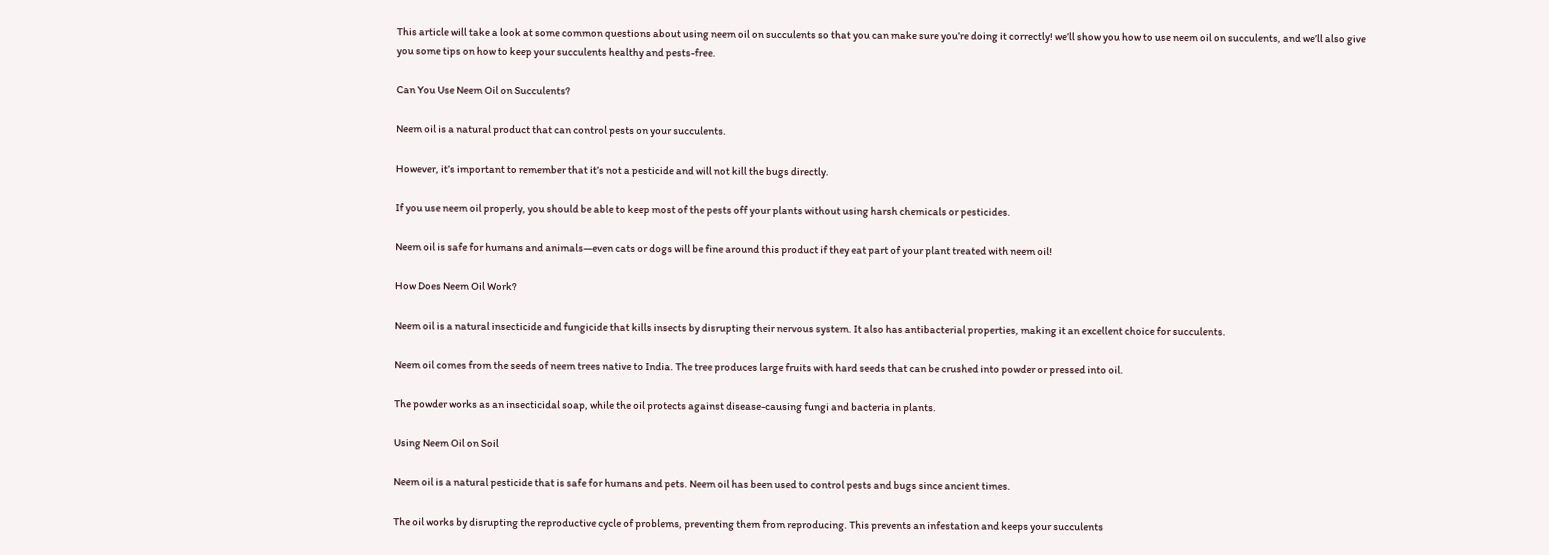This article will take a look at some common questions about using neem oil on succulents so that you can make sure you’re doing it correctly! we’ll show you how to use neem oil on succulents, and we’ll also give you some tips on how to keep your succulents healthy and pests-free.

Can You Use Neem Oil on Succulents?

Neem oil is a natural product that can control pests on your succulents.

However, it’s important to remember that it’s not a pesticide and will not kill the bugs directly.

If you use neem oil properly, you should be able to keep most of the pests off your plants without using harsh chemicals or pesticides.

Neem oil is safe for humans and animals—even cats or dogs will be fine around this product if they eat part of your plant treated with neem oil!

How Does Neem Oil Work?

Neem oil is a natural insecticide and fungicide that kills insects by disrupting their nervous system. It also has antibacterial properties, making it an excellent choice for succulents.

Neem oil comes from the seeds of neem trees native to India. The tree produces large fruits with hard seeds that can be crushed into powder or pressed into oil.

The powder works as an insecticidal soap, while the oil protects against disease-causing fungi and bacteria in plants.

Using Neem Oil on Soil

Neem oil is a natural pesticide that is safe for humans and pets. Neem oil has been used to control pests and bugs since ancient times.

The oil works by disrupting the reproductive cycle of problems, preventing them from reproducing. This prevents an infestation and keeps your succulents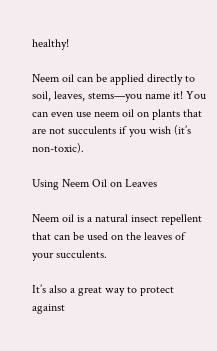healthy!

Neem oil can be applied directly to soil, leaves, stems—you name it! You can even use neem oil on plants that are not succulents if you wish (it’s non-toxic).

Using Neem Oil on Leaves

Neem oil is a natural insect repellent that can be used on the leaves of your succulents.

It’s also a great way to protect against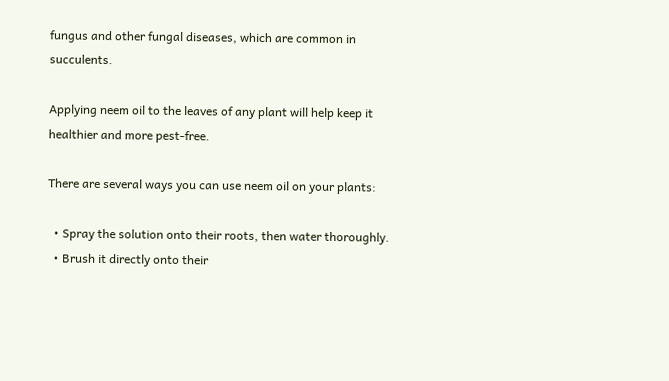fungus and other fungal diseases, which are common in succulents.

Applying neem oil to the leaves of any plant will help keep it healthier and more pest-free.

There are several ways you can use neem oil on your plants:

  • Spray the solution onto their roots, then water thoroughly.
  • Brush it directly onto their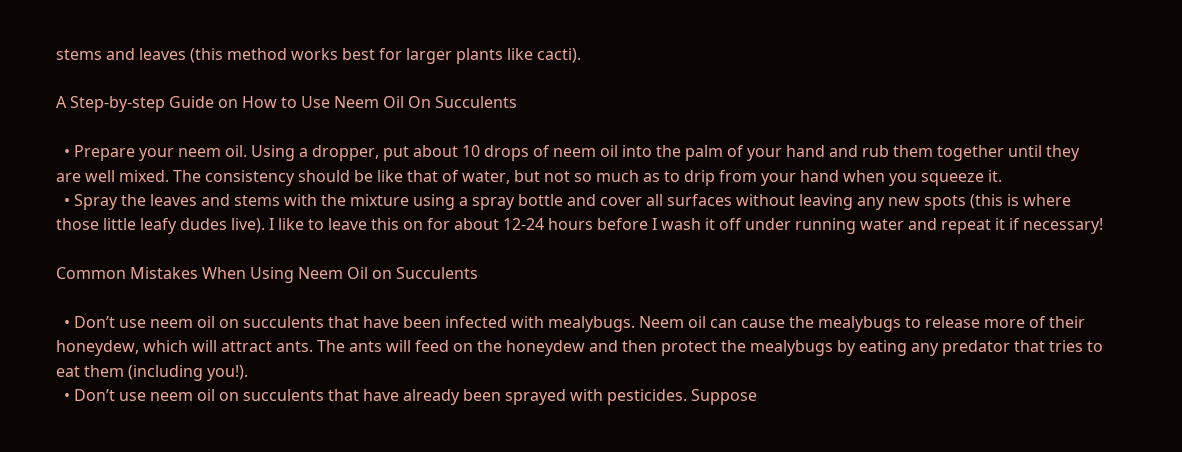stems and leaves (this method works best for larger plants like cacti).

A Step-by-step Guide on How to Use Neem Oil On Succulents

  • Prepare your neem oil. Using a dropper, put about 10 drops of neem oil into the palm of your hand and rub them together until they are well mixed. The consistency should be like that of water, but not so much as to drip from your hand when you squeeze it.
  • Spray the leaves and stems with the mixture using a spray bottle and cover all surfaces without leaving any new spots (this is where those little leafy dudes live). I like to leave this on for about 12-24 hours before I wash it off under running water and repeat it if necessary!

Common Mistakes When Using Neem Oil on Succulents

  • Don’t use neem oil on succulents that have been infected with mealybugs. Neem oil can cause the mealybugs to release more of their honeydew, which will attract ants. The ants will feed on the honeydew and then protect the mealybugs by eating any predator that tries to eat them (including you!).
  • Don’t use neem oil on succulents that have already been sprayed with pesticides. Suppose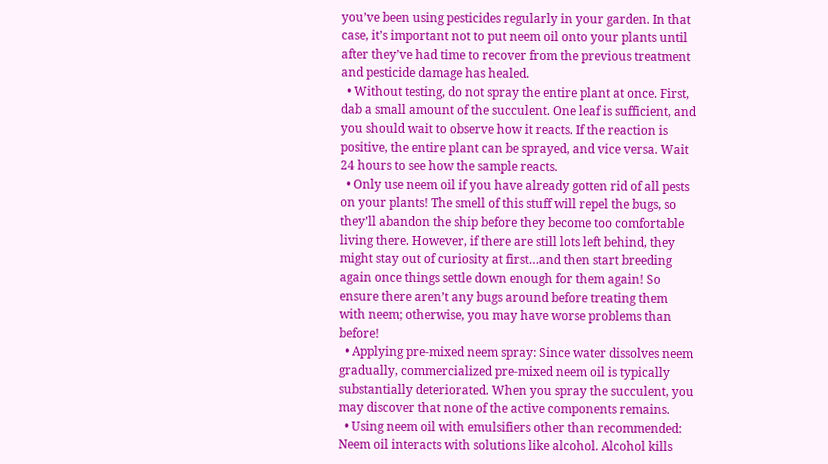you’ve been using pesticides regularly in your garden. In that case, it’s important not to put neem oil onto your plants until after they’ve had time to recover from the previous treatment and pesticide damage has healed.
  • Without testing, do not spray the entire plant at once. First, dab a small amount of the succulent. One leaf is sufficient, and you should wait to observe how it reacts. If the reaction is positive, the entire plant can be sprayed, and vice versa. Wait 24 hours to see how the sample reacts.
  • Only use neem oil if you have already gotten rid of all pests on your plants! The smell of this stuff will repel the bugs, so they’ll abandon the ship before they become too comfortable living there. However, if there are still lots left behind, they might stay out of curiosity at first…and then start breeding again once things settle down enough for them again! So ensure there aren’t any bugs around before treating them with neem; otherwise, you may have worse problems than before!
  • Applying pre-mixed neem spray: Since water dissolves neem gradually, commercialized pre-mixed neem oil is typically substantially deteriorated. When you spray the succulent, you may discover that none of the active components remains.
  • Using neem oil with emulsifiers other than recommended: Neem oil interacts with solutions like alcohol. Alcohol kills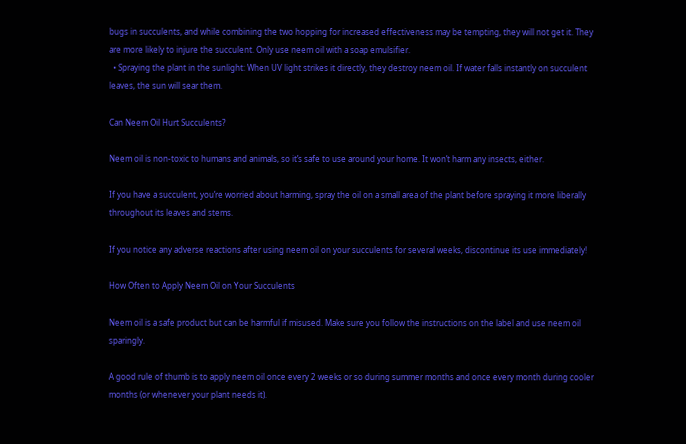bugs in succulents, and while combining the two hopping for increased effectiveness may be tempting, they will not get it. They are more likely to injure the succulent. Only use neem oil with a soap emulsifier.
  • Spraying the plant in the sunlight: When UV light strikes it directly, they destroy neem oil. If water falls instantly on succulent leaves, the sun will sear them.

Can Neem Oil Hurt Succulents?

Neem oil is non-toxic to humans and animals, so it’s safe to use around your home. It won’t harm any insects, either.

If you have a succulent, you’re worried about harming, spray the oil on a small area of the plant before spraying it more liberally throughout its leaves and stems.

If you notice any adverse reactions after using neem oil on your succulents for several weeks, discontinue its use immediately!

How Often to Apply Neem Oil on Your Succulents

Neem oil is a safe product but can be harmful if misused. Make sure you follow the instructions on the label and use neem oil sparingly.

A good rule of thumb is to apply neem oil once every 2 weeks or so during summer months and once every month during cooler months (or whenever your plant needs it).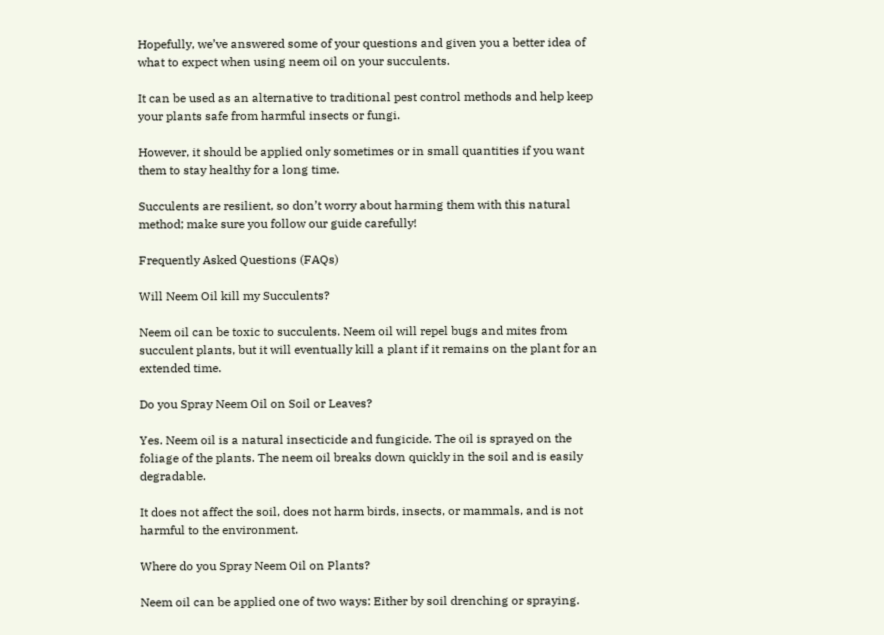Hopefully, we’ve answered some of your questions and given you a better idea of what to expect when using neem oil on your succulents.

It can be used as an alternative to traditional pest control methods and help keep your plants safe from harmful insects or fungi.

However, it should be applied only sometimes or in small quantities if you want them to stay healthy for a long time.

Succulents are resilient, so don’t worry about harming them with this natural method; make sure you follow our guide carefully!

Frequently Asked Questions (FAQs)

Will Neem Oil kill my Succulents?

Neem oil can be toxic to succulents. Neem oil will repel bugs and mites from succulent plants, but it will eventually kill a plant if it remains on the plant for an extended time.

Do you Spray Neem Oil on Soil or Leaves?

Yes. Neem oil is a natural insecticide and fungicide. The oil is sprayed on the foliage of the plants. The neem oil breaks down quickly in the soil and is easily degradable.

It does not affect the soil, does not harm birds, insects, or mammals, and is not harmful to the environment.

Where do you Spray Neem Oil on Plants?

Neem oil can be applied one of two ways: Either by soil drenching or spraying.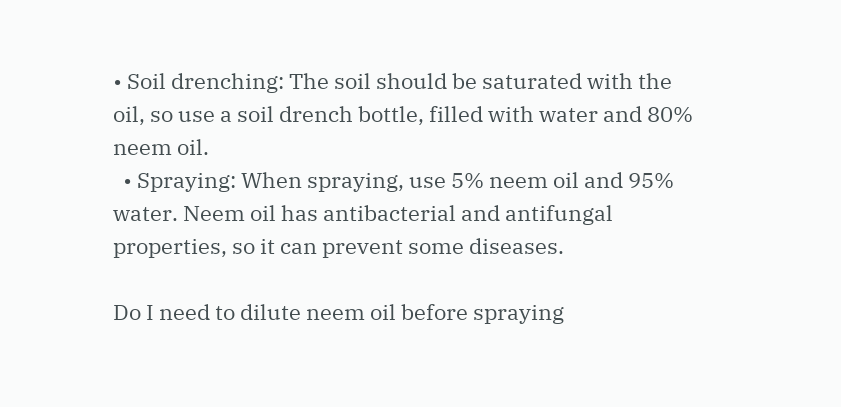• Soil drenching: The soil should be saturated with the oil, so use a soil drench bottle, filled with water and 80% neem oil.
  • Spraying: When spraying, use 5% neem oil and 95% water. Neem oil has antibacterial and antifungal properties, so it can prevent some diseases.

Do I need to dilute neem oil before spraying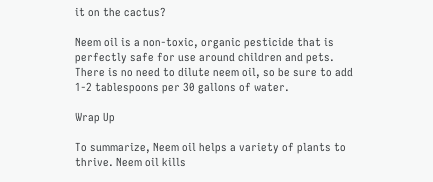it on the cactus?

Neem oil is a non-toxic, organic pesticide that is perfectly safe for use around children and pets. There is no need to dilute neem oil, so be sure to add 1-2 tablespoons per 30 gallons of water.

Wrap Up

To summarize, Neem oil helps a variety of plants to thrive. Neem oil kills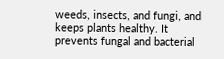weeds, insects, and fungi, and keeps plants healthy. It prevents fungal and bacterial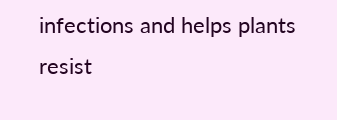infections and helps plants resist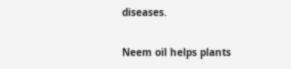diseases.

Neem oil helps plants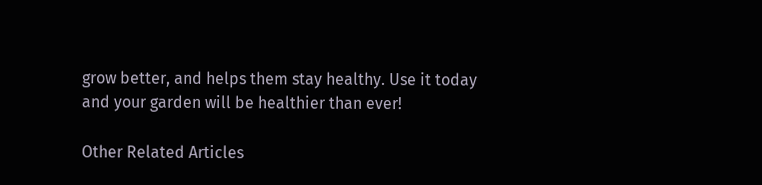grow better, and helps them stay healthy. Use it today and your garden will be healthier than ever!

Other Related Articles